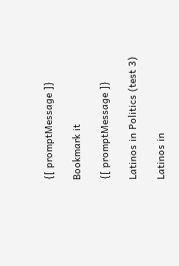{[ promptMessage ]}

Bookmark it

{[ promptMessage ]}

Latinos in Politics (test 3)

Latinos in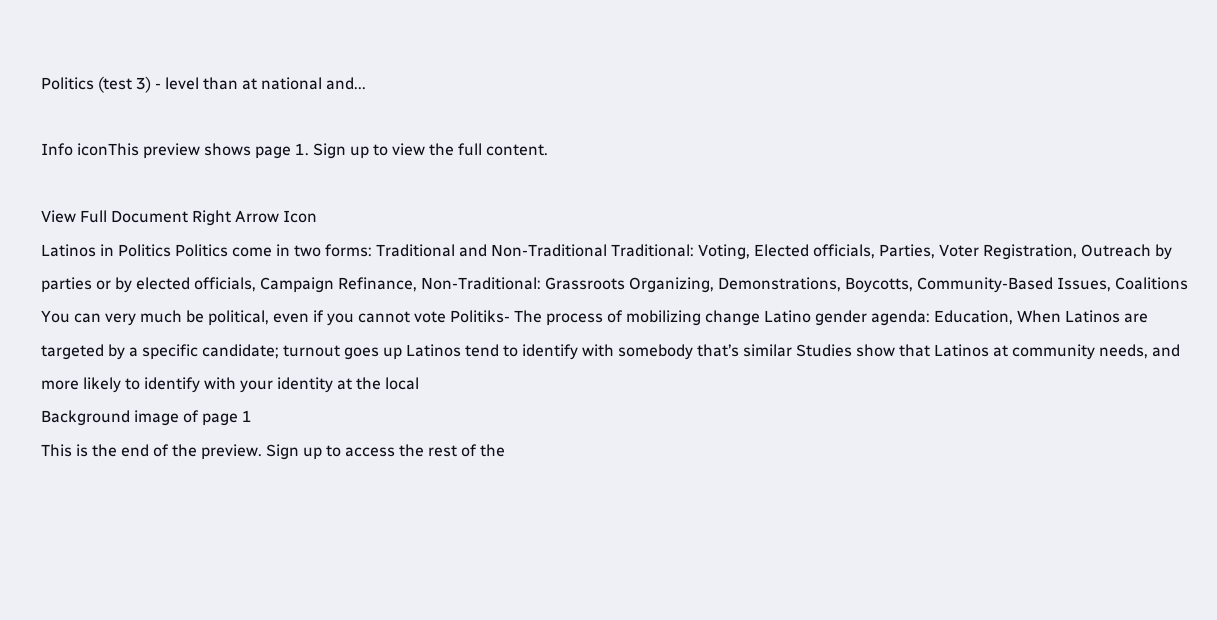Politics (test 3) - level than at national and...

Info iconThis preview shows page 1. Sign up to view the full content.

View Full Document Right Arrow Icon
Latinos in Politics Politics come in two forms: Traditional and Non-Traditional Traditional: Voting, Elected officials, Parties, Voter Registration, Outreach by parties or by elected officials, Campaign Refinance, Non-Traditional: Grassroots Organizing, Demonstrations, Boycotts, Community-Based Issues, Coalitions You can very much be political, even if you cannot vote Politiks- The process of mobilizing change Latino gender agenda: Education, When Latinos are targeted by a specific candidate; turnout goes up Latinos tend to identify with somebody that’s similar Studies show that Latinos at community needs, and more likely to identify with your identity at the local
Background image of page 1
This is the end of the preview. Sign up to access the rest of the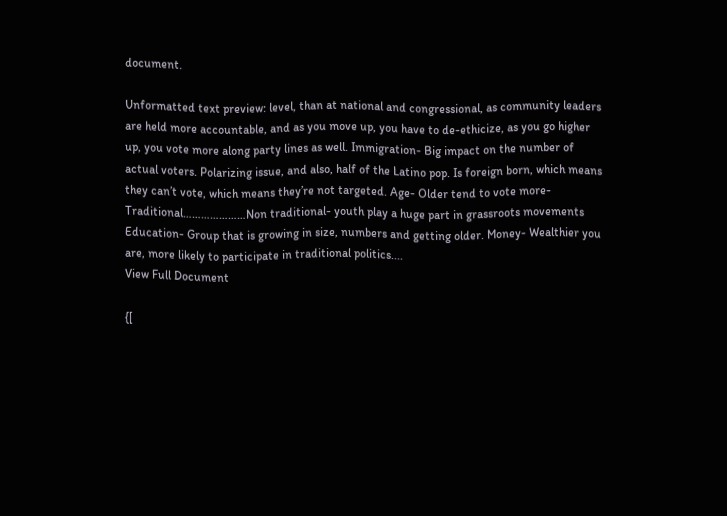document.

Unformatted text preview: level, than at national and congressional, as community leaders are held more accountable, and as you move up, you have to de-ethicize, as you go higher up, you vote more along party lines as well. Immigration- Big impact on the number of actual voters. Polarizing issue, and also, half of the Latino pop. Is foreign born, which means they can’t vote, which means they’re not targeted. Age- Older tend to vote more-Traditional…………………Non traditional- youth play a huge part in grassroots movements Education- Group that is growing in size, numbers and getting older. Money- Wealthier you are, more likely to participate in traditional politics....
View Full Document

{[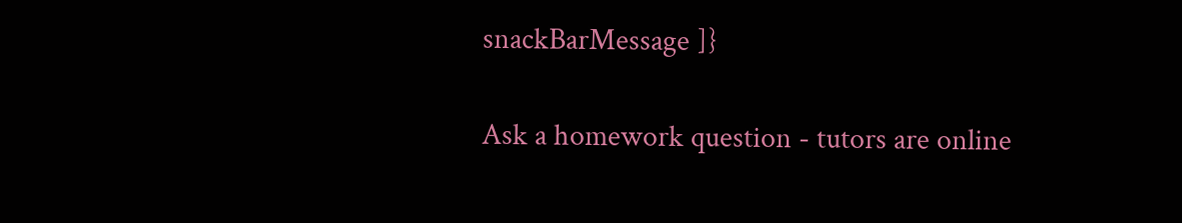snackBarMessage ]}

Ask a homework question - tutors are online